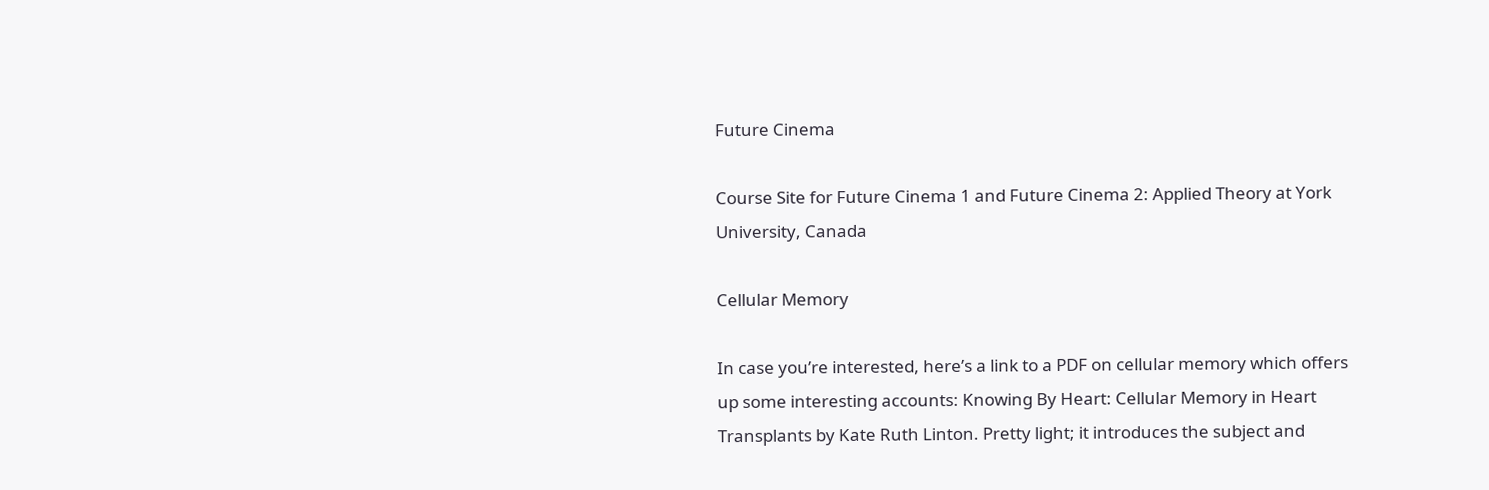Future Cinema

Course Site for Future Cinema 1 and Future Cinema 2: Applied Theory at York University, Canada

Cellular Memory

In case you’re interested, here’s a link to a PDF on cellular memory which offers up some interesting accounts: Knowing By Heart: Cellular Memory in Heart Transplants by Kate Ruth Linton. Pretty light; it introduces the subject and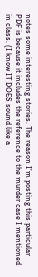notes some interesting stories. The reason I’m posting this particular PDF is because it includes the reference to the murder case I mentioned in class. (I know IT DOES sound like a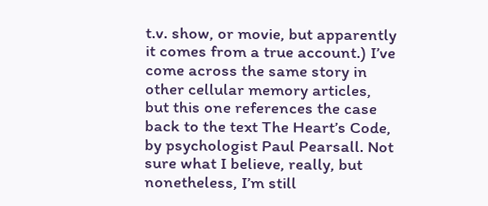t.v. show, or movie, but apparently it comes from a true account.) I’ve come across the same story in other cellular memory articles, but this one references the case back to the text The Heart’s Code, by psychologist Paul Pearsall. Not sure what I believe, really, but nonetheless, I’m still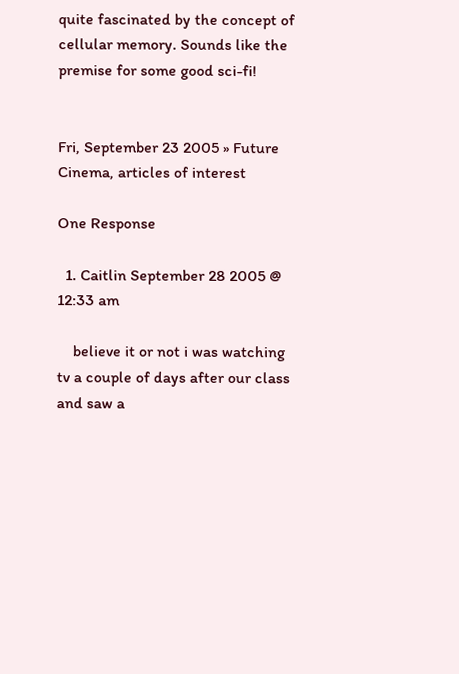quite fascinated by the concept of cellular memory. Sounds like the premise for some good sci-fi!


Fri, September 23 2005 » Future Cinema, articles of interest

One Response

  1. Caitlin September 28 2005 @ 12:33 am

    believe it or not i was watching tv a couple of days after our class and saw a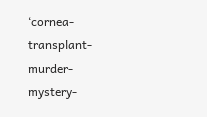‘cornea-transplant-murder-mystery-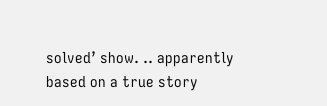solved’ show. .. apparently based on a true story